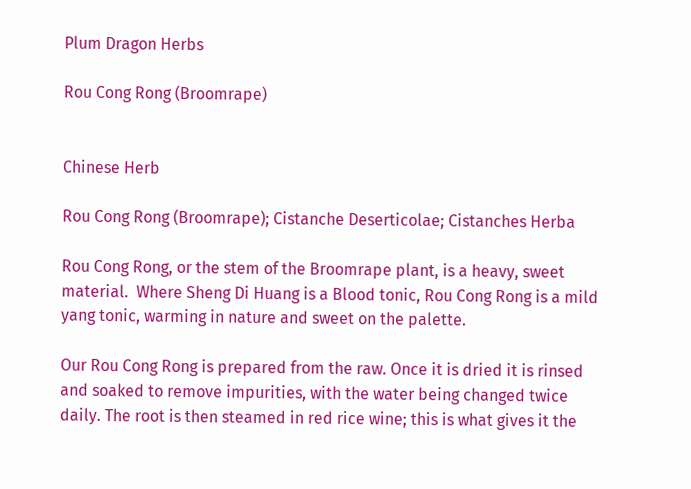Plum Dragon Herbs

Rou Cong Rong (Broomrape)


Chinese Herb

Rou Cong Rong (Broomrape); Cistanche Deserticolae; Cistanches Herba

Rou Cong Rong, or the stem of the Broomrape plant, is a heavy, sweet material.  Where Sheng Di Huang is a Blood tonic, Rou Cong Rong is a mild yang tonic, warming in nature and sweet on the palette.

Our Rou Cong Rong is prepared from the raw. Once it is dried it is rinsed and soaked to remove impurities, with the water being changed twice daily. The root is then steamed in red rice wine; this is what gives it the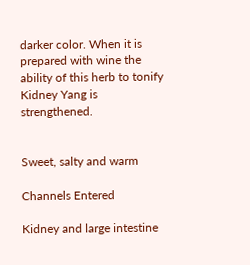darker color. When it is prepared with wine the ability of this herb to tonify Kidney Yang is strengthened.


Sweet, salty and warm

Channels Entered

Kidney and large intestine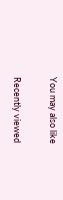You may also like

Recently viewed